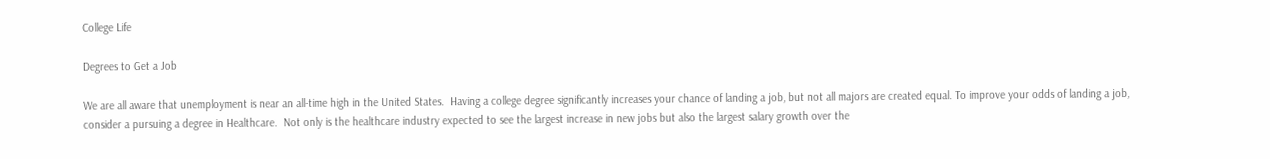College Life

Degrees to Get a Job

We are all aware that unemployment is near an all-time high in the United States.  Having a college degree significantly increases your chance of landing a job, but not all majors are created equal. To improve your odds of landing a job, consider a pursuing a degree in Healthcare.  Not only is the healthcare industry expected to see the largest increase in new jobs but also the largest salary growth over the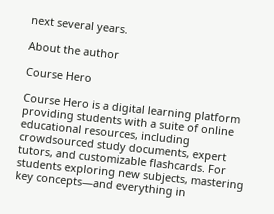next several years.

About the author

Course Hero

Course Hero is a digital learning platform providing students with a suite of online educational resources, including crowdsourced study documents, expert tutors, and customizable flashcards. For students exploring new subjects, mastering key concepts—and everything in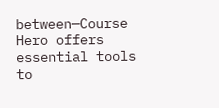between—Course Hero offers essential tools to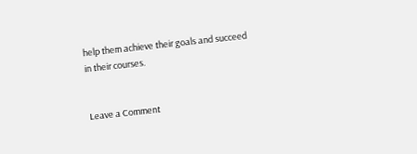help them achieve their goals and succeed in their courses.


Leave a Comment